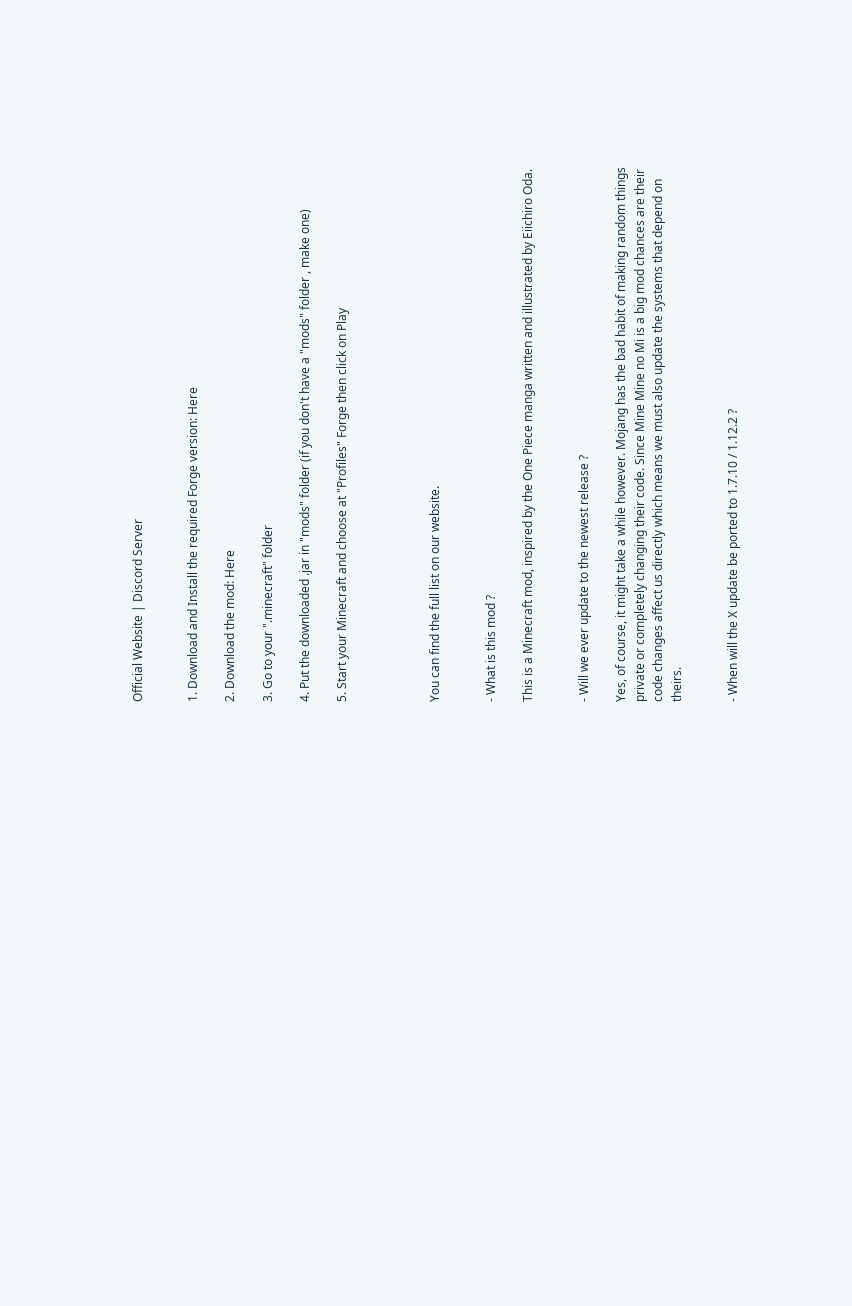Official Website | Discord Server


1. Download and Install the required Forge version: Here

2. Download the mod: Here

3. Go to your ".minecraft" folder

4. Put the downloaded .jar in "mods" folder (if you don't have a "mods" folder , make one)

5. Start your Minecraft and choose at "Profiles" Forge then click on Play




You can find the full list on our website.


- What is this mod ?

This is a Minecraft mod, inspired by the One Piece manga written and illustrated by Eiichiro Oda.


- Will we ever update to the newest release ?

Yes, of course, it might take a while however. Mojang has the bad habit of making random things private or completely changing their code. Since Mine Mine no Mi is a big mod chances are their code changes affect us directly which means we must also update the systems that depend on theirs.


- When will the X update be ported to 1.7.10 / 1.12.2 ?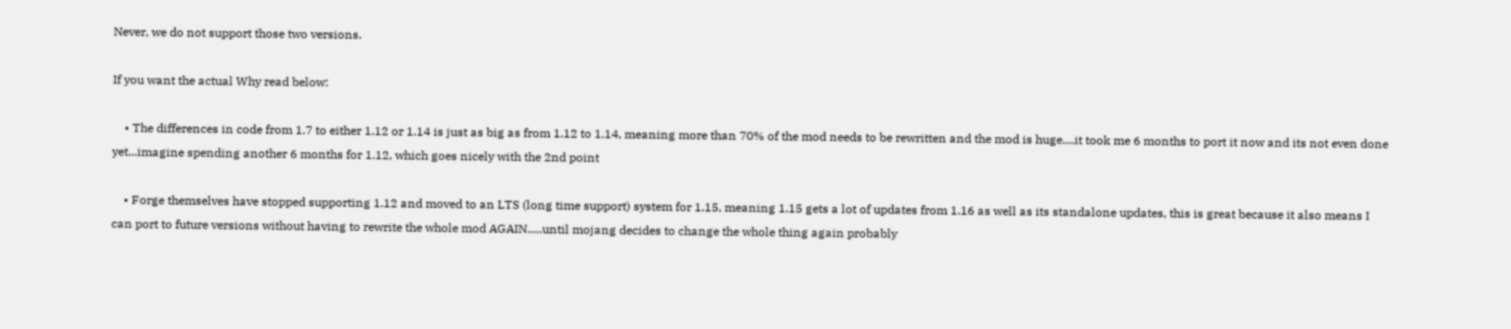Never, we do not support those two versions.

If you want the actual Why read below:

    • The differences in code from 1.7 to either 1.12 or 1.14 is just as big as from 1.12 to 1.14, meaning more than 70% of the mod needs to be rewritten and the mod is huge....it took me 6 months to port it now and its not even done yet...imagine spending another 6 months for 1.12, which goes nicely with the 2nd point

    • Forge themselves have stopped supporting 1.12 and moved to an LTS (long time support) system for 1.15, meaning 1.15 gets a lot of updates from 1.16 as well as its standalone updates, this is great because it also means I can port to future versions without having to rewrite the whole mod AGAIN.....until mojang decides to change the whole thing again probably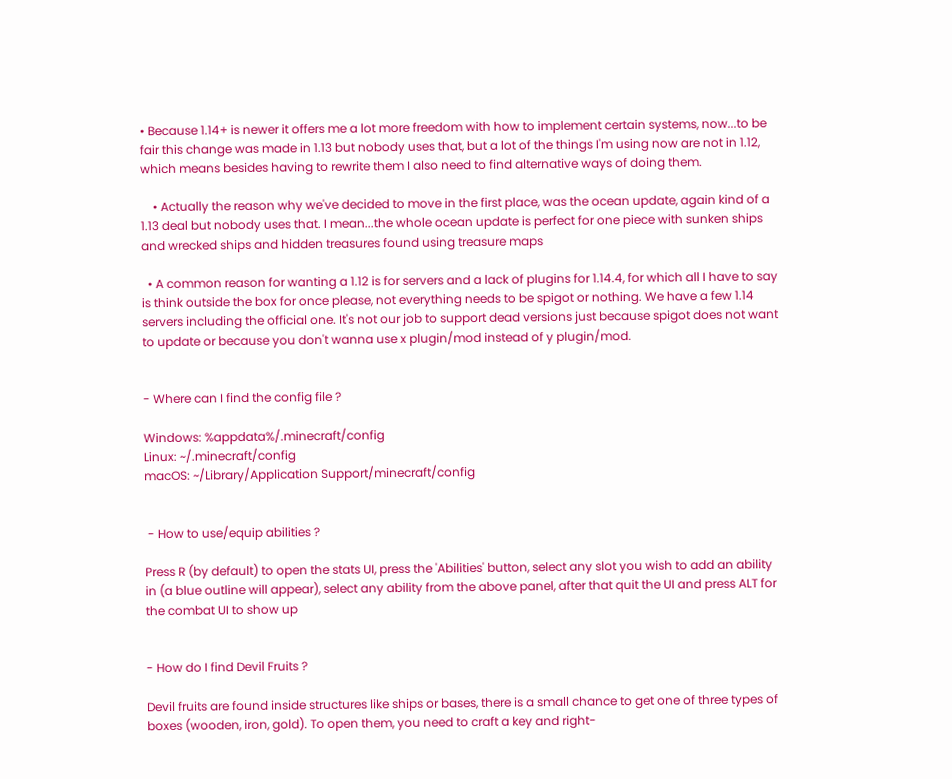• Because 1.14+ is newer it offers me a lot more freedom with how to implement certain systems, now...to be fair this change was made in 1.13 but nobody uses that, but a lot of the things I'm using now are not in 1.12, which means besides having to rewrite them I also need to find alternative ways of doing them.

    • Actually the reason why we've decided to move in the first place, was the ocean update, again kind of a 1.13 deal but nobody uses that. I mean...the whole ocean update is perfect for one piece with sunken ships and wrecked ships and hidden treasures found using treasure maps

  • A common reason for wanting a 1.12 is for servers and a lack of plugins for 1.14.4, for which all I have to say is think outside the box for once please, not everything needs to be spigot or nothing. We have a few 1.14 servers including the official one. It's not our job to support dead versions just because spigot does not want to update or because you don't wanna use x plugin/mod instead of y plugin/mod.


- Where can I find the config file ?

Windows: %appdata%/.minecraft/config
Linux: ~/.minecraft/config
macOS: ~/Library/Application Support/minecraft/config


 - How to use/equip abilities ?

Press R (by default) to open the stats UI, press the 'Abilities' button, select any slot you wish to add an ability in (a blue outline will appear), select any ability from the above panel, after that quit the UI and press ALT for the combat UI to show up


- How do I find Devil Fruits ?

Devil fruits are found inside structures like ships or bases, there is a small chance to get one of three types of boxes (wooden, iron, gold). To open them, you need to craft a key and right-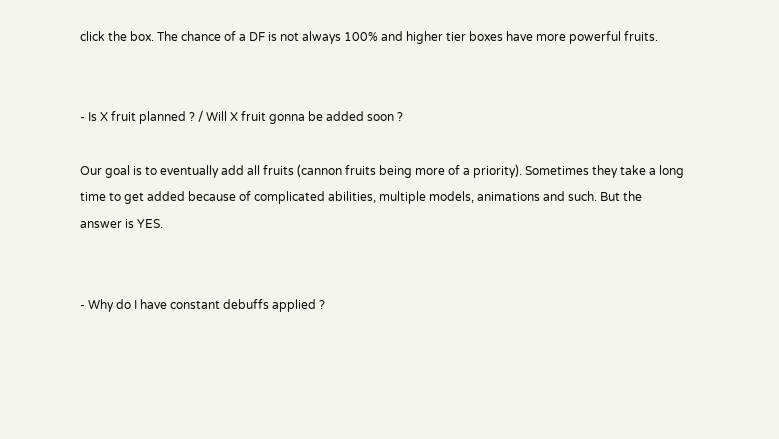click the box. The chance of a DF is not always 100% and higher tier boxes have more powerful fruits.


- Is X fruit planned ? / Will X fruit gonna be added soon ?

Our goal is to eventually add all fruits (cannon fruits being more of a priority). Sometimes they take a long time to get added because of complicated abilities, multiple models, animations and such. But the answer is YES.


- Why do I have constant debuffs applied ?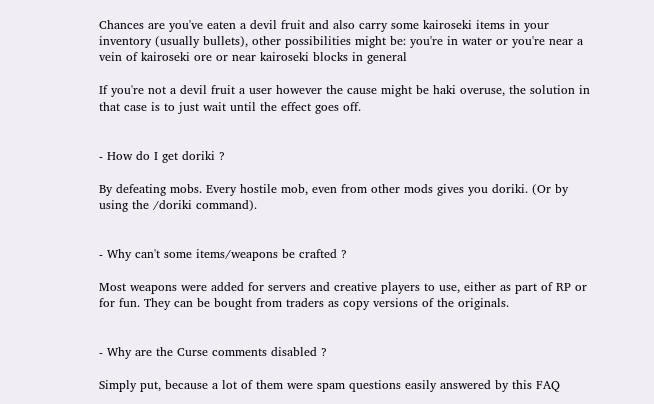Chances are you've eaten a devil fruit and also carry some kairoseki items in your inventory (usually bullets), other possibilities might be: you're in water or you're near a vein of kairoseki ore or near kairoseki blocks in general

If you're not a devil fruit a user however the cause might be haki overuse, the solution in that case is to just wait until the effect goes off.


- How do I get doriki ?

By defeating mobs. Every hostile mob, even from other mods gives you doriki. (Or by using the /doriki command).


- Why can't some items/weapons be crafted ?

Most weapons were added for servers and creative players to use, either as part of RP or for fun. They can be bought from traders as copy versions of the originals.


- Why are the Curse comments disabled ?

Simply put, because a lot of them were spam questions easily answered by this FAQ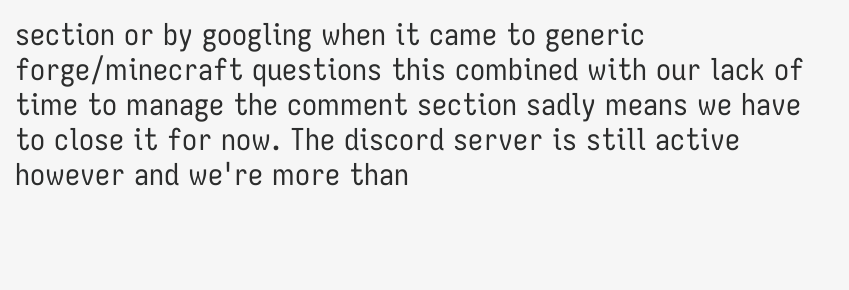section or by googling when it came to generic forge/minecraft questions this combined with our lack of time to manage the comment section sadly means we have to close it for now. The discord server is still active however and we're more than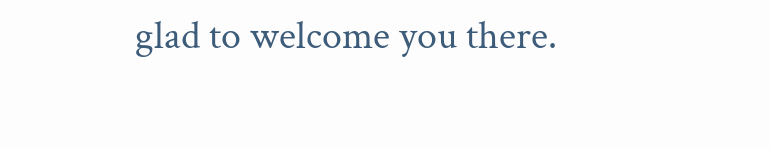glad to welcome you there.